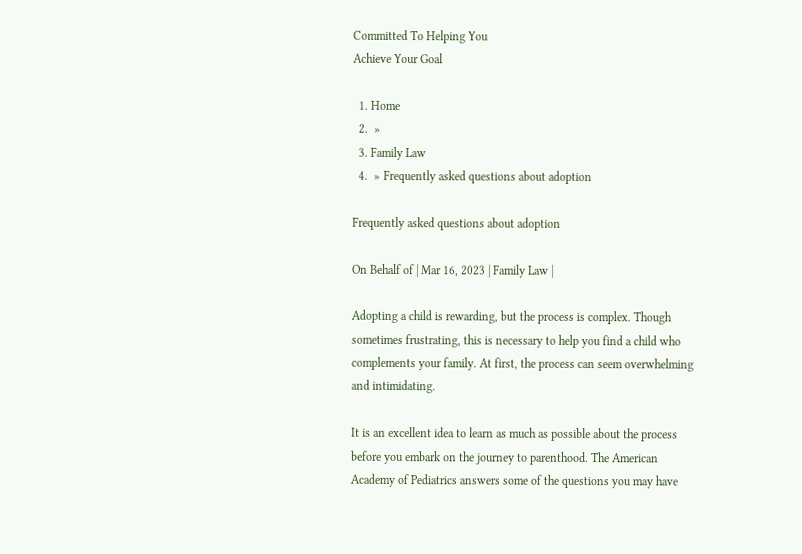Committed To Helping You
Achieve Your Goal

  1. Home
  2.  »
  3. Family Law
  4.  » Frequently asked questions about adoption

Frequently asked questions about adoption

On Behalf of | Mar 16, 2023 | Family Law |

Adopting a child is rewarding, but the process is complex. Though sometimes frustrating, this is necessary to help you find a child who complements your family. At first, the process can seem overwhelming and intimidating.

It is an excellent idea to learn as much as possible about the process before you embark on the journey to parenthood. The American Academy of Pediatrics answers some of the questions you may have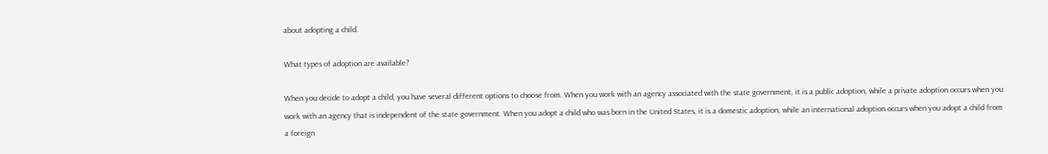about adopting a child.

What types of adoption are available?

When you decide to adopt a child, you have several different options to choose from. When you work with an agency associated with the state government, it is a public adoption, while a private adoption occurs when you work with an agency that is independent of the state government. When you adopt a child who was born in the United States, it is a domestic adoption, while an international adoption occurs when you adopt a child from a foreign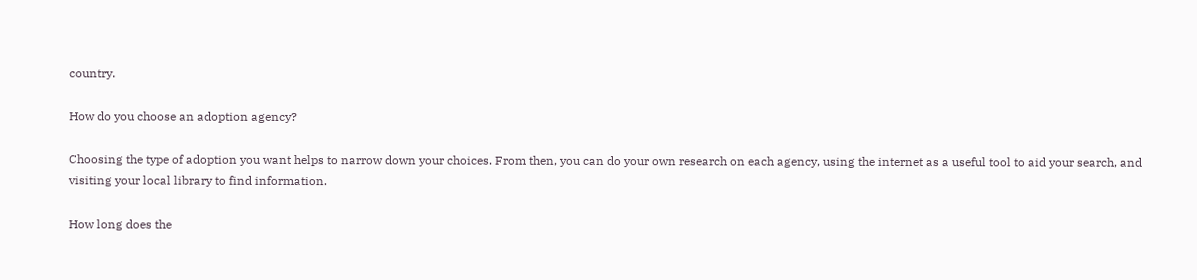country.

How do you choose an adoption agency?

Choosing the type of adoption you want helps to narrow down your choices. From then, you can do your own research on each agency, using the internet as a useful tool to aid your search, and visiting your local library to find information.

How long does the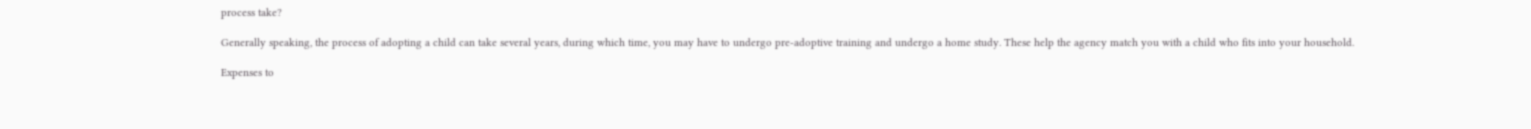process take?

Generally speaking, the process of adopting a child can take several years, during which time, you may have to undergo pre-adoptive training and undergo a home study. These help the agency match you with a child who fits into your household.

Expenses to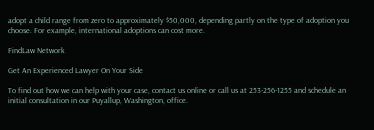adopt a child range from zero to approximately $50,000, depending partly on the type of adoption you choose. For example, international adoptions can cost more.

FindLaw Network

Get An Experienced Lawyer On Your Side

To find out how we can help with your case, contact us online or call us at 253-256-1255 and schedule an initial consultation in our Puyallup, Washington, office.